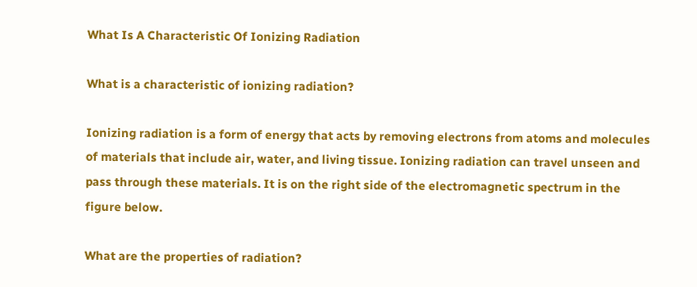What Is A Characteristic Of Ionizing Radiation

What is a characteristic of ionizing radiation?

Ionizing radiation is a form of energy that acts by removing electrons from atoms and molecules of materials that include air, water, and living tissue. Ionizing radiation can travel unseen and pass through these materials. It is on the right side of the electromagnetic spectrum in the figure below.

What are the properties of radiation?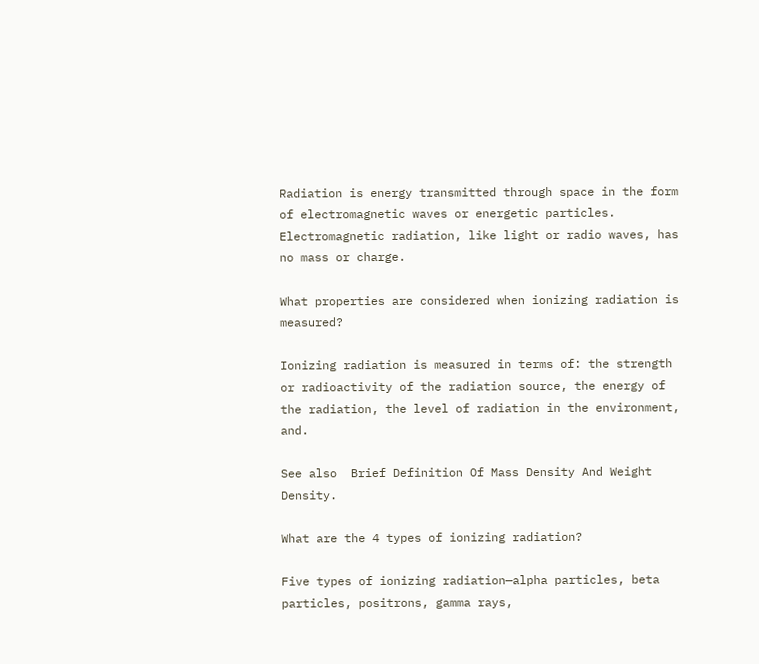Radiation is energy transmitted through space in the form of electromagnetic waves or energetic particles. Electromagnetic radiation, like light or radio waves, has no mass or charge.

What properties are considered when ionizing radiation is measured?

Ionizing radiation is measured in terms of: the strength or radioactivity of the radiation source, the energy of the radiation, the level of radiation in the environment, and.

See also  Brief Definition Of Mass Density And Weight Density.

What are the 4 types of ionizing radiation?

Five types of ionizing radiation—alpha particles, beta particles, positrons, gamma rays,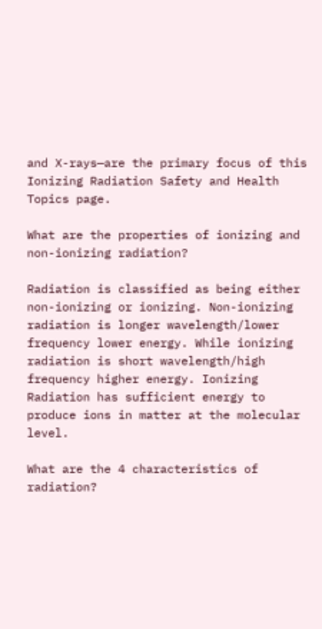and X-rays—are the primary focus of this Ionizing Radiation Safety and Health Topics page.

What are the properties of ionizing and non-ionizing radiation?

Radiation is classified as being either non-ionizing or ionizing. Non-ionizing radiation is longer wavelength/lower frequency lower energy. While ionizing radiation is short wavelength/high frequency higher energy. Ionizing Radiation has sufficient energy to produce ions in matter at the molecular level.

What are the 4 characteristics of radiation?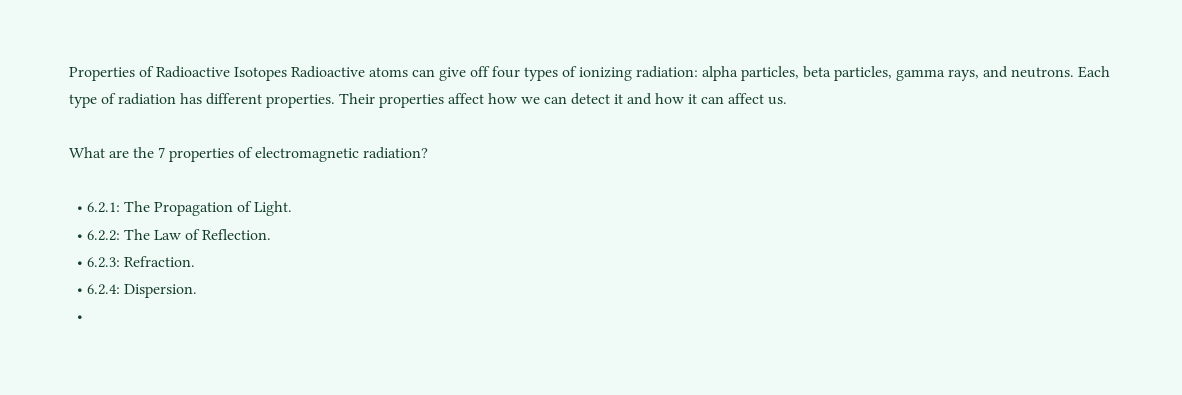Properties of Radioactive Isotopes Radioactive atoms can give off four types of ionizing radiation: alpha particles, beta particles, gamma rays, and neutrons. Each type of radiation has different properties. Their properties affect how we can detect it and how it can affect us.

What are the 7 properties of electromagnetic radiation?

  • 6.2.1: The Propagation of Light.
  • 6.2.2: The Law of Reflection.
  • 6.2.3: Refraction.
  • 6.2.4: Dispersion.
  •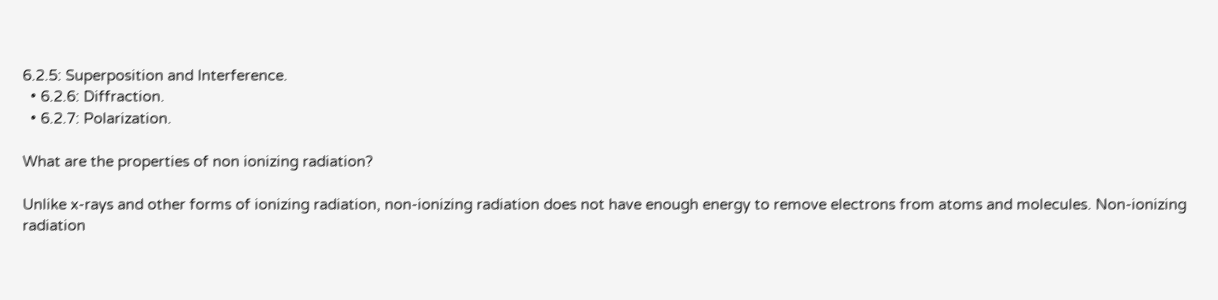6.2.5: Superposition and Interference.
  • 6.2.6: Diffraction.
  • 6.2.7: Polarization.

What are the properties of non ionizing radiation?

Unlike x-rays and other forms of ionizing radiation, non-ionizing radiation does not have enough energy to remove electrons from atoms and molecules. Non-ionizing radiation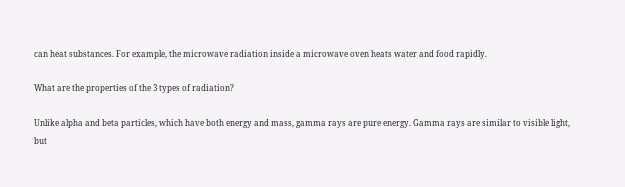can heat substances. For example, the microwave radiation inside a microwave oven heats water and food rapidly.

What are the properties of the 3 types of radiation?

Unlike alpha and beta particles, which have both energy and mass, gamma rays are pure energy. Gamma rays are similar to visible light, but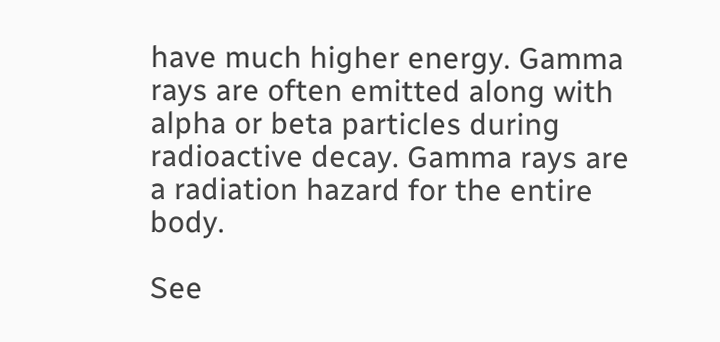have much higher energy. Gamma rays are often emitted along with alpha or beta particles during radioactive decay. Gamma rays are a radiation hazard for the entire body.

See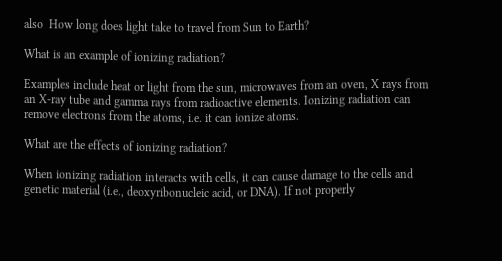also  How long does light take to travel from Sun to Earth?

What is an example of ionizing radiation?

Examples include heat or light from the sun, microwaves from an oven, X rays from an X-ray tube and gamma rays from radioactive elements. Ionizing radiation can remove electrons from the atoms, i.e. it can ionize atoms.

What are the effects of ionizing radiation?

When ionizing radiation interacts with cells, it can cause damage to the cells and genetic material (i.e., deoxyribonucleic acid, or DNA). If not properly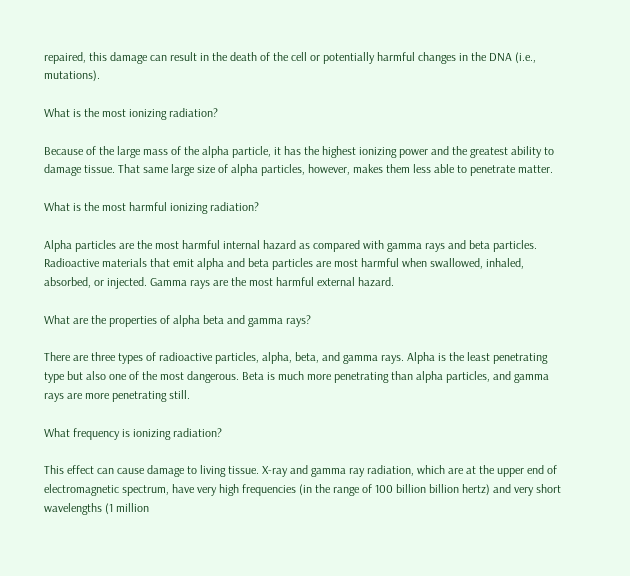repaired, this damage can result in the death of the cell or potentially harmful changes in the DNA (i.e., mutations).

What is the most ionizing radiation?

Because of the large mass of the alpha particle, it has the highest ionizing power and the greatest ability to damage tissue. That same large size of alpha particles, however, makes them less able to penetrate matter.

What is the most harmful ionizing radiation?

Alpha particles are the most harmful internal hazard as compared with gamma rays and beta particles. Radioactive materials that emit alpha and beta particles are most harmful when swallowed, inhaled, absorbed, or injected. Gamma rays are the most harmful external hazard.

What are the properties of alpha beta and gamma rays?

There are three types of radioactive particles, alpha, beta, and gamma rays. Alpha is the least penetrating type but also one of the most dangerous. Beta is much more penetrating than alpha particles, and gamma rays are more penetrating still.

What frequency is ionizing radiation?

This effect can cause damage to living tissue. X-ray and gamma ray radiation, which are at the upper end of electromagnetic spectrum, have very high frequencies (in the range of 100 billion billion hertz) and very short wavelengths (1 million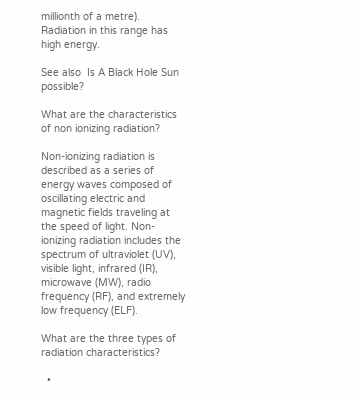millionth of a metre). Radiation in this range has high energy.

See also  Is A Black Hole Sun possible?

What are the characteristics of non ionizing radiation?

Non-ionizing radiation is described as a series of energy waves composed of oscillating electric and magnetic fields traveling at the speed of light. Non-ionizing radiation includes the spectrum of ultraviolet (UV), visible light, infrared (IR), microwave (MW), radio frequency (RF), and extremely low frequency (ELF).

What are the three types of radiation characteristics?

  •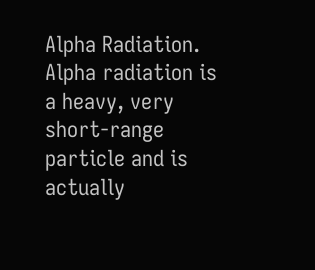Alpha Radiation. Alpha radiation is a heavy, very short-range particle and is actually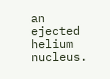an ejected helium nucleus.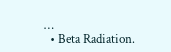…
  • Beta Radiation.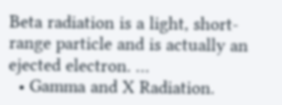Beta radiation is a light, short-range particle and is actually an ejected electron. …
  • Gamma and X Radiation.